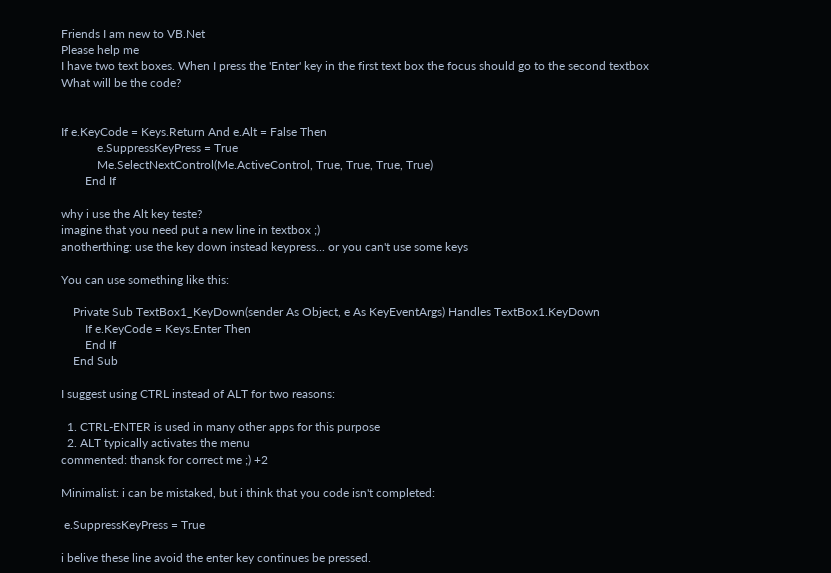Friends I am new to VB.Net
Please help me
I have two text boxes. When I press the 'Enter' key in the first text box the focus should go to the second textbox
What will be the code?


If e.KeyCode = Keys.Return And e.Alt = False Then
            e.SuppressKeyPress = True
            Me.SelectNextControl(Me.ActiveControl, True, True, True, True)
        End If

why i use the Alt key teste?
imagine that you need put a new line in textbox ;)
anotherthing: use the key down instead keypress... or you can't use some keys

You can use something like this:

    Private Sub TextBox1_KeyDown(sender As Object, e As KeyEventArgs) Handles TextBox1.KeyDown
        If e.KeyCode = Keys.Enter Then
        End If
    End Sub

I suggest using CTRL instead of ALT for two reasons:

  1. CTRL-ENTER is used in many other apps for this purpose
  2. ALT typically activates the menu
commented: thansk for correct me ;) +2

Minimalist: i can be mistaked, but i think that you code isn't completed:

 e.SuppressKeyPress = True

i belive these line avoid the enter key continues be pressed.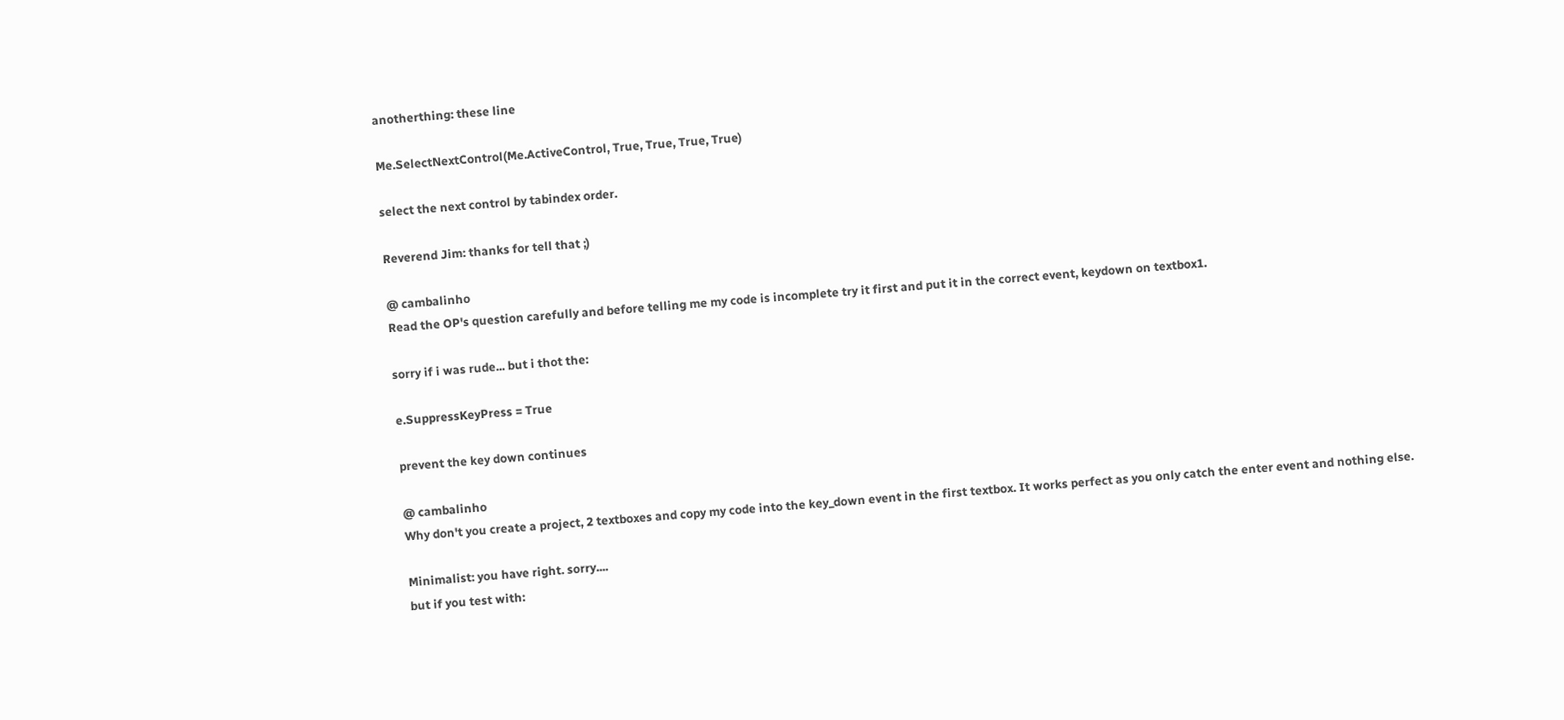anotherthing: these line

Me.SelectNextControl(Me.ActiveControl, True, True, True, True)

select the next control by tabindex order.

Reverend Jim: thanks for tell that ;)

@ cambalinho
Read the OP's question carefully and before telling me my code is incomplete try it first and put it in the correct event, keydown on textbox1.

sorry if i was rude... but i thot the:

e.SuppressKeyPress = True

prevent the key down continues

@ cambalinho
Why don't you create a project, 2 textboxes and copy my code into the key_down event in the first textbox. It works perfect as you only catch the enter event and nothing else.

Minimalist: you have right. sorry....
but if you test with: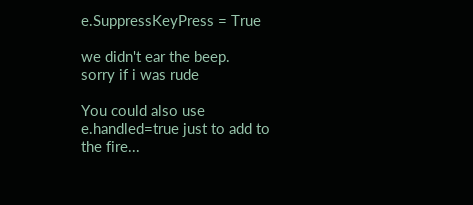e.SuppressKeyPress = True

we didn't ear the beep.
sorry if i was rude

You could also use e.handled=true just to add to the fire...